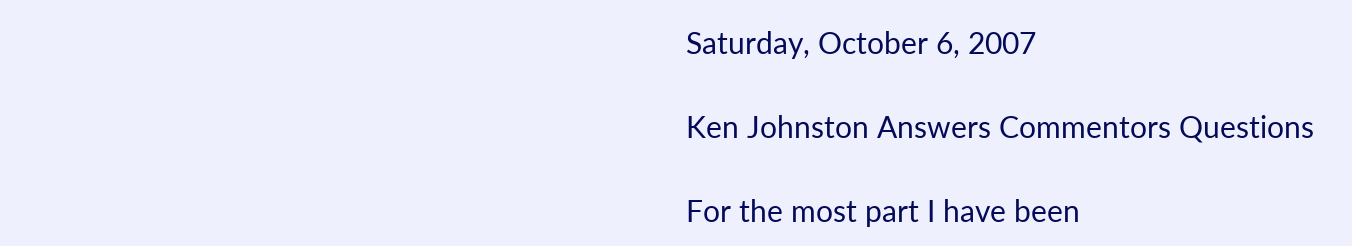Saturday, October 6, 2007

Ken Johnston Answers Commentors Questions

For the most part I have been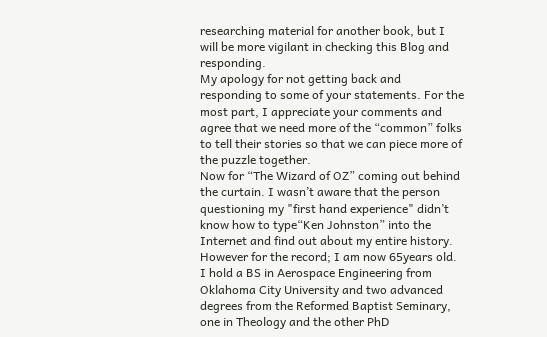researching material for another book, but I will be more vigilant in checking this Blog and responding.
My apology for not getting back and responding to some of your statements. For the most part, I appreciate your comments and agree that we need more of the “common” folks to tell their stories so that we can piece more of the puzzle together.
Now for “The Wizard of OZ” coming out behind the curtain. I wasn’t aware that the person questioning my "first hand experience" didn’t know how to type“Ken Johnston” into the Internet and find out about my entire history. However for the record; I am now 65years old. I hold a BS in Aerospace Engineering from Oklahoma City University and two advanced degrees from the Reformed Baptist Seminary, one in Theology and the other PhD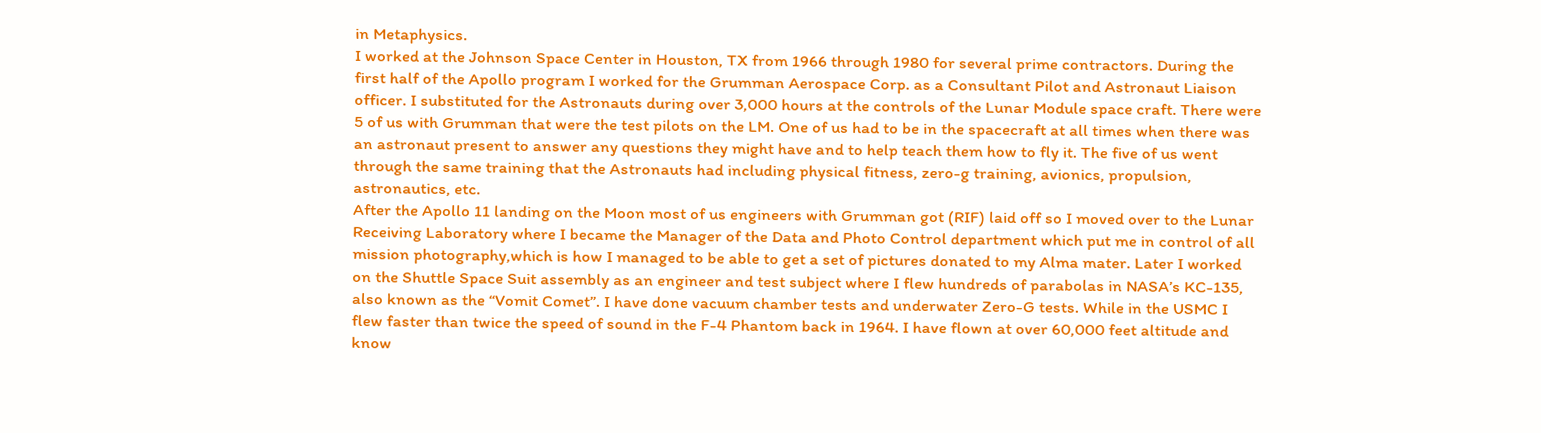in Metaphysics.
I worked at the Johnson Space Center in Houston, TX from 1966 through 1980 for several prime contractors. During the first half of the Apollo program I worked for the Grumman Aerospace Corp. as a Consultant Pilot and Astronaut Liaison officer. I substituted for the Astronauts during over 3,000 hours at the controls of the Lunar Module space craft. There were 5 of us with Grumman that were the test pilots on the LM. One of us had to be in the spacecraft at all times when there was an astronaut present to answer any questions they might have and to help teach them how to fly it. The five of us went through the same training that the Astronauts had including physical fitness, zero-g training, avionics, propulsion, astronautics, etc.
After the Apollo 11 landing on the Moon most of us engineers with Grumman got (RIF) laid off so I moved over to the Lunar Receiving Laboratory where I became the Manager of the Data and Photo Control department which put me in control of all mission photography,which is how I managed to be able to get a set of pictures donated to my Alma mater. Later I worked on the Shuttle Space Suit assembly as an engineer and test subject where I flew hundreds of parabolas in NASA’s KC-135, also known as the “Vomit Comet”. I have done vacuum chamber tests and underwater Zero-G tests. While in the USMC I flew faster than twice the speed of sound in the F-4 Phantom back in 1964. I have flown at over 60,000 feet altitude and know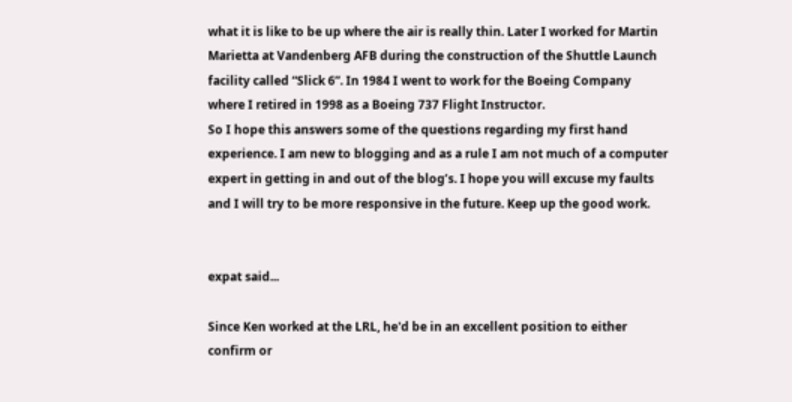what it is like to be up where the air is really thin. Later I worked for Martin Marietta at Vandenberg AFB during the construction of the Shuttle Launch facility called “Slick 6”. In 1984 I went to work for the Boeing Company where I retired in 1998 as a Boeing 737 Flight Instructor.
So I hope this answers some of the questions regarding my first hand experience. I am new to blogging and as a rule I am not much of a computer expert in getting in and out of the blog’s. I hope you will excuse my faults and I will try to be more responsive in the future. Keep up the good work.


expat said...

Since Ken worked at the LRL, he'd be in an excellent position to either confirm or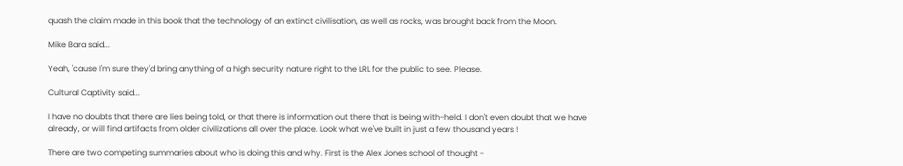quash the claim made in this book that the technology of an extinct civilisation, as well as rocks, was brought back from the Moon.

Mike Bara said...

Yeah, 'cause I'm sure they'd bring anything of a high security nature right to the LRL for the public to see. Please.

Cultural Captivity said...

I have no doubts that there are lies being told, or that there is information out there that is being with-held. I don't even doubt that we have already, or will find artifacts from older civilizations all over the place. Look what we've built in just a few thousand years !

There are two competing summaries about who is doing this and why. First is the Alex Jones school of thought -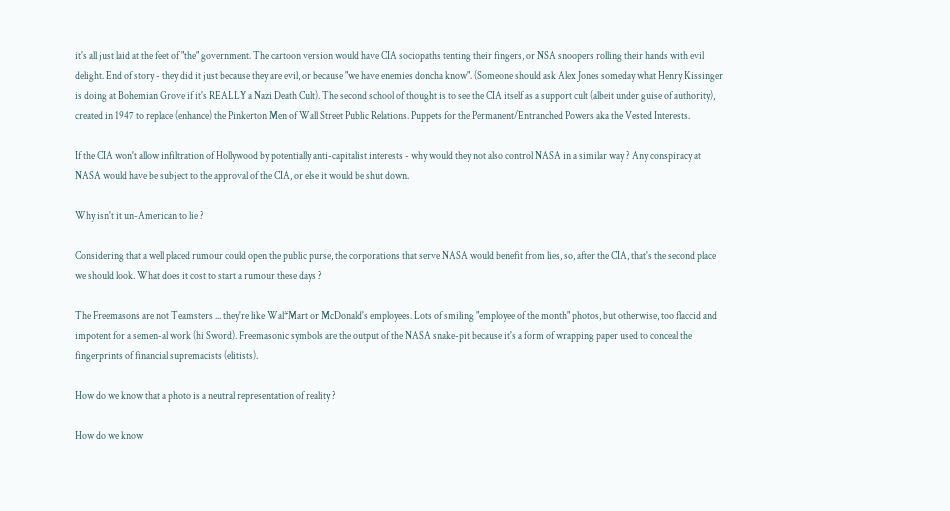it's all just laid at the feet of "the" government. The cartoon version would have CIA sociopaths tenting their fingers, or NSA snoopers rolling their hands with evil delight. End of story - they did it just because they are evil, or because "we have enemies doncha know". (Someone should ask Alex Jones someday what Henry Kissinger is doing at Bohemian Grove if it's REALLY a Nazi Death Cult). The second school of thought is to see the CIA itself as a support cult (albeit under guise of authority), created in 1947 to replace (enhance) the Pinkerton Men of Wall Street Public Relations. Puppets for the Permanent/Entranched Powers aka the Vested Interests.

If the CIA won't allow infiltration of Hollywood by potentially anti-capitalist interests - why would they not also control NASA in a similar way ? Any conspiracy at NASA would have be subject to the approval of the CIA, or else it would be shut down.

Why isn't it un-American to lie ?

Considering that a well placed rumour could open the public purse, the corporations that serve NASA would benefit from lies, so, after the CIA, that's the second place we should look. What does it cost to start a rumour these days ?

The Freemasons are not Teamsters ... they're like Wal*Mart or McDonald's employees. Lots of smiling "employee of the month" photos, but otherwise, too flaccid and impotent for a semen-al work (hi Sword). Freemasonic symbols are the output of the NASA snake-pit because it's a form of wrapping paper used to conceal the fingerprints of financial supremacists (elitists).

How do we know that a photo is a neutral representation of reality ?

How do we know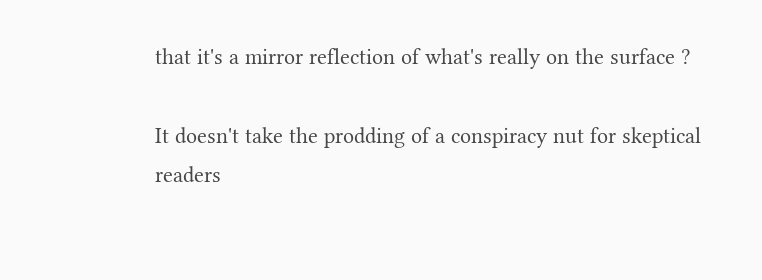that it's a mirror reflection of what's really on the surface ?

It doesn't take the prodding of a conspiracy nut for skeptical readers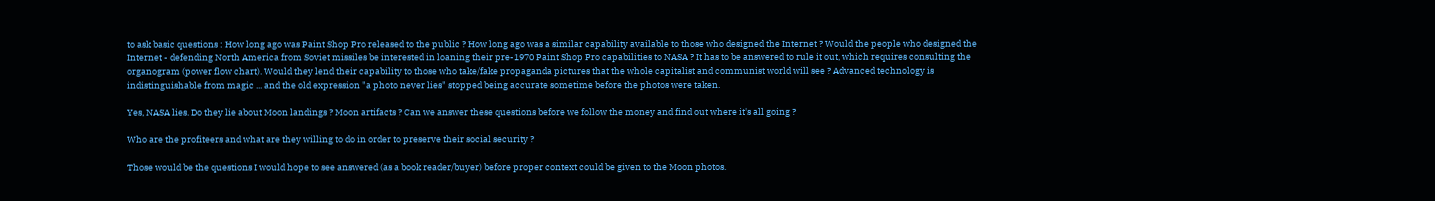to ask basic questions : How long ago was Paint Shop Pro released to the public ? How long ago was a similar capability available to those who designed the Internet ? Would the people who designed the Internet - defending North America from Soviet missiles be interested in loaning their pre-1970 Paint Shop Pro capabilities to NASA ? It has to be answered to rule it out, which requires consulting the organogram (power flow chart). Would they lend their capability to those who take/fake propaganda pictures that the whole capitalist and communist world will see ? Advanced technology is indistinguishable from magic ... and the old expression "a photo never lies" stopped being accurate sometime before the photos were taken.

Yes, NASA lies. Do they lie about Moon landings ? Moon artifacts ? Can we answer these questions before we follow the money and find out where it's all going ?

Who are the profiteers and what are they willing to do in order to preserve their social security ?

Those would be the questions I would hope to see answered (as a book reader/buyer) before proper context could be given to the Moon photos.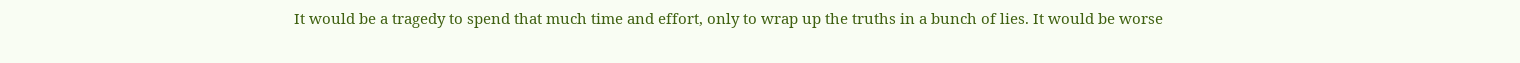It would be a tragedy to spend that much time and effort, only to wrap up the truths in a bunch of lies. It would be worse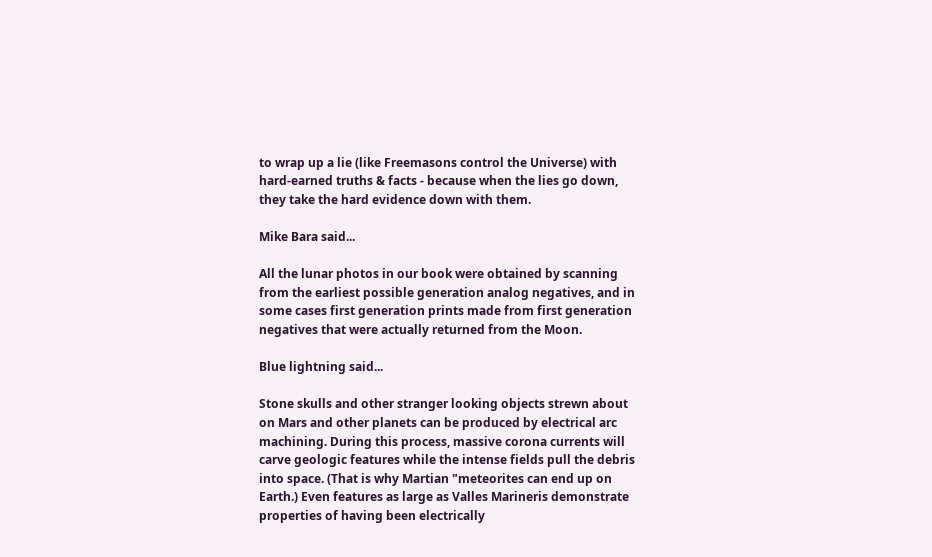to wrap up a lie (like Freemasons control the Universe) with hard-earned truths & facts - because when the lies go down, they take the hard evidence down with them.

Mike Bara said...

All the lunar photos in our book were obtained by scanning from the earliest possible generation analog negatives, and in some cases first generation prints made from first generation negatives that were actually returned from the Moon.

Blue lightning said...

Stone skulls and other stranger looking objects strewn about on Mars and other planets can be produced by electrical arc machining. During this process, massive corona currents will carve geologic features while the intense fields pull the debris into space. (That is why Martian "meteorites can end up on Earth.) Even features as large as Valles Marineris demonstrate properties of having been electrically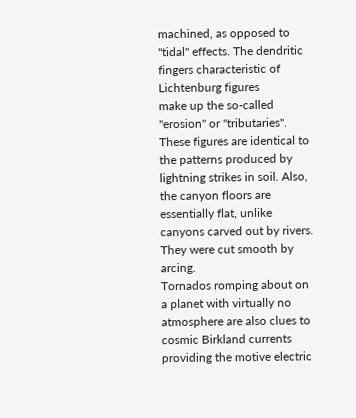machined, as opposed to "tidal" effects. The dendritic fingers characteristic of Lichtenburg figures
make up the so-called "erosion" or "tributaries". These figures are identical to the patterns produced by lightning strikes in soil. Also, the canyon floors are essentially flat, unlike canyons carved out by rivers. They were cut smooth by arcing.
Tornados romping about on a planet with virtually no atmosphere are also clues to cosmic Birkland currents providing the motive electric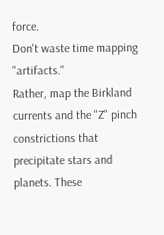force.
Don't waste time mapping "artifacts."
Rather, map the Birkland currents and the "Z" pinch constrictions that precipitate stars and planets. These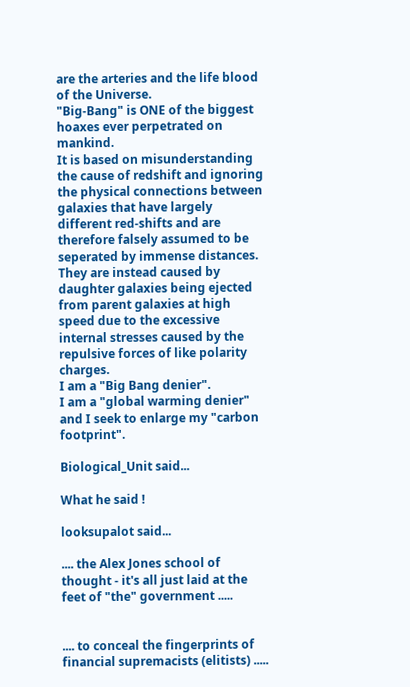are the arteries and the life blood of the Universe.
"Big-Bang" is ONE of the biggest hoaxes ever perpetrated on mankind.
It is based on misunderstanding the cause of redshift and ignoring the physical connections between galaxies that have largely different red-shifts and are therefore falsely assumed to be seperated by immense distances.
They are instead caused by daughter galaxies being ejected from parent galaxies at high speed due to the excessive internal stresses caused by the repulsive forces of like polarity charges.
I am a "Big Bang denier".
I am a "global warming denier" and I seek to enlarge my "carbon footprint".

Biological_Unit said...

What he said !

looksupalot said...

.... the Alex Jones school of thought - it's all just laid at the feet of "the" government .....


.... to conceal the fingerprints of financial supremacists (elitists) .....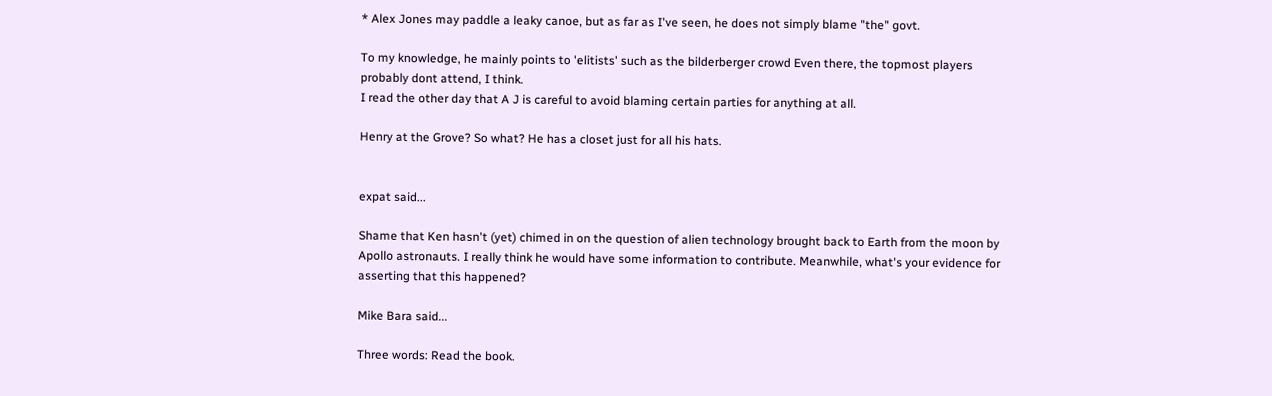* Alex Jones may paddle a leaky canoe, but as far as I've seen, he does not simply blame "the" govt.

To my knowledge, he mainly points to 'elitists' such as the bilderberger crowd Even there, the topmost players probably dont attend, I think.
I read the other day that A J is careful to avoid blaming certain parties for anything at all.

Henry at the Grove? So what? He has a closet just for all his hats.


expat said...

Shame that Ken hasn't (yet) chimed in on the question of alien technology brought back to Earth from the moon by Apollo astronauts. I really think he would have some information to contribute. Meanwhile, what's your evidence for asserting that this happened?

Mike Bara said...

Three words: Read the book.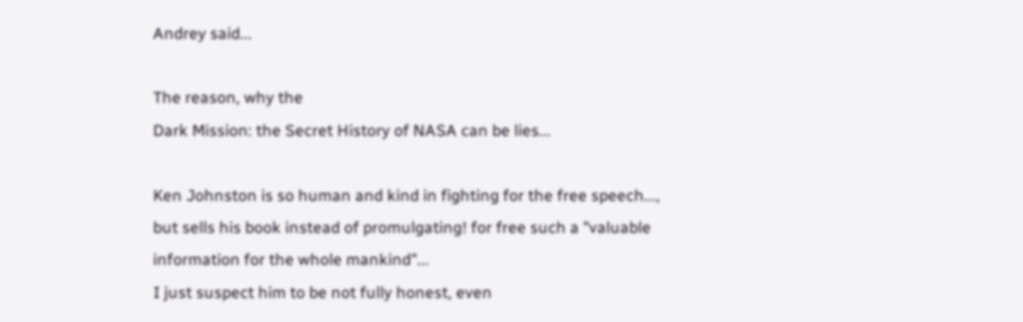Andrey said...

The reason, why the
Dark Mission: the Secret History of NASA can be lies...

Ken Johnston is so human and kind in fighting for the free speech...,
but sells his book instead of promulgating! for free such a "valuable information for the whole mankind"...
I just suspect him to be not fully honest, even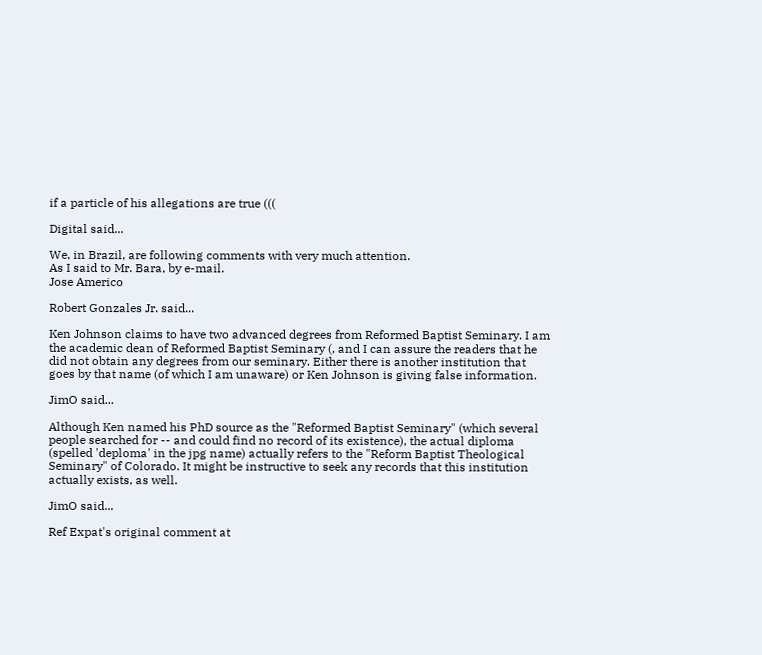if a particle of his allegations are true (((

Digital said...

We, in Brazil, are following comments with very much attention.
As I said to Mr. Bara, by e-mail.
Jose Americo

Robert Gonzales Jr. said...

Ken Johnson claims to have two advanced degrees from Reformed Baptist Seminary. I am the academic dean of Reformed Baptist Seminary (, and I can assure the readers that he did not obtain any degrees from our seminary. Either there is another institution that goes by that name (of which I am unaware) or Ken Johnson is giving false information.

JimO said...

Although Ken named his PhD source as the "Reformed Baptist Seminary" (which several people searched for -- and could find no record of its existence), the actual diploma (spelled 'deploma' in the jpg name) actually refers to the "Reform Baptist Theological Seminary" of Colorado. It might be instructive to seek any records that this institution actually exists, as well.

JimO said...

Ref Expat's original comment at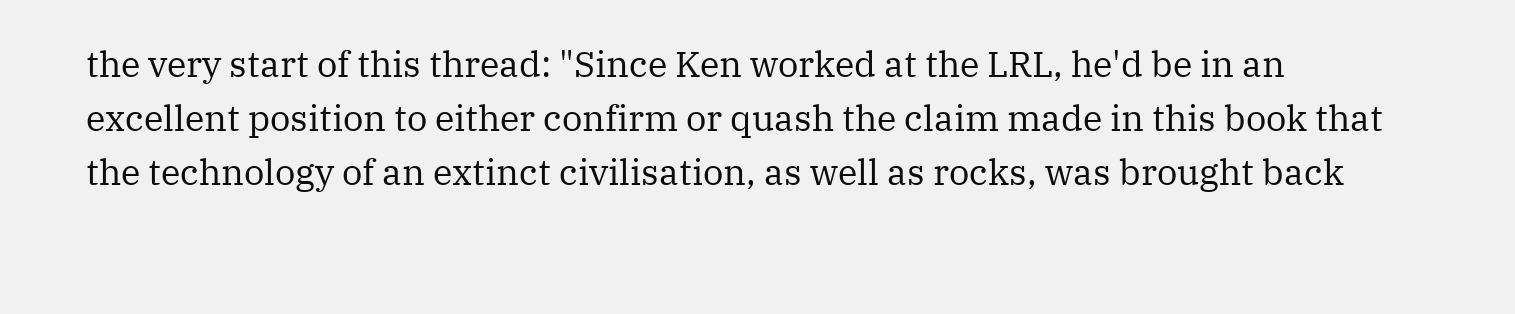the very start of this thread: "Since Ken worked at the LRL, he'd be in an excellent position to either confirm or quash the claim made in this book that the technology of an extinct civilisation, as well as rocks, was brought back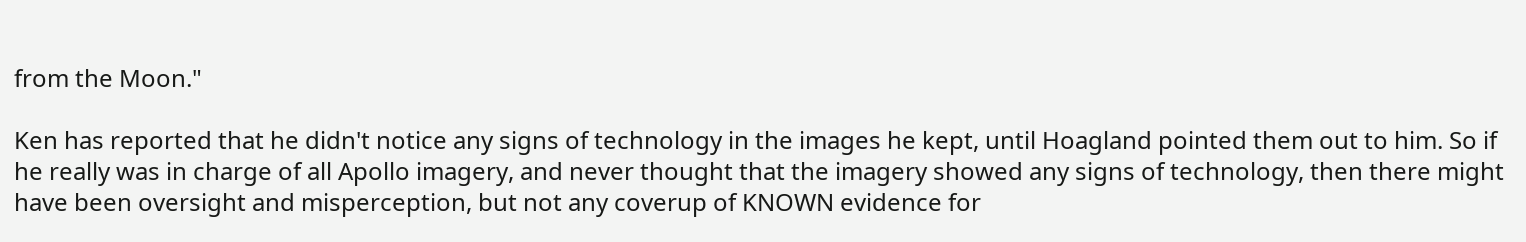from the Moon."

Ken has reported that he didn't notice any signs of technology in the images he kept, until Hoagland pointed them out to him. So if he really was in charge of all Apollo imagery, and never thought that the imagery showed any signs of technology, then there might have been oversight and misperception, but not any coverup of KNOWN evidence for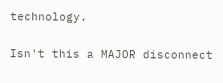technology.

Isn't this a MAJOR disconnect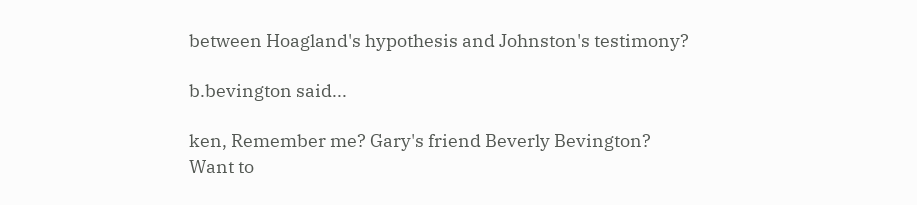between Hoagland's hypothesis and Johnston's testimony?

b.bevington said...

ken, Remember me? Gary's friend Beverly Bevington?
Want to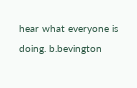hear what everyone is doing. b.bevington